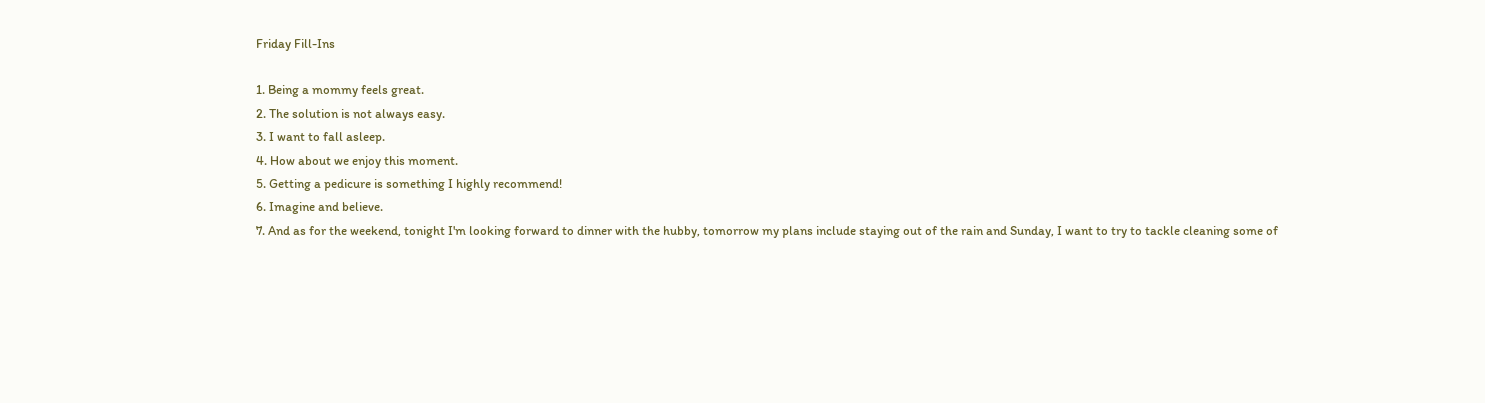Friday Fill-Ins

1. Being a mommy feels great.
2. The solution is not always easy.
3. I want to fall asleep.
4. How about we enjoy this moment.
5. Getting a pedicure is something I highly recommend!
6. Imagine and believe.
7. And as for the weekend, tonight I'm looking forward to dinner with the hubby, tomorrow my plans include staying out of the rain and Sunday, I want to try to tackle cleaning some of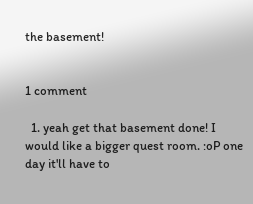the basement!


1 comment

  1. yeah get that basement done! I would like a bigger quest room. :oP one day it'll have to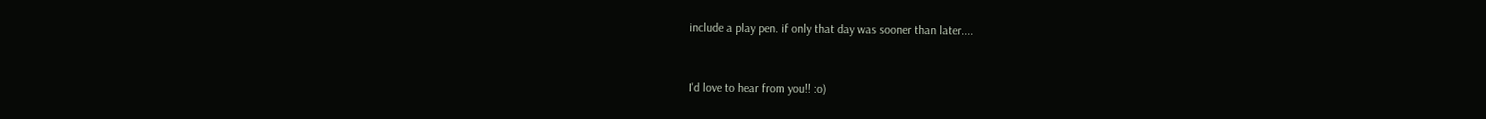include a play pen. if only that day was sooner than later....


I'd love to hear from you!! :o)